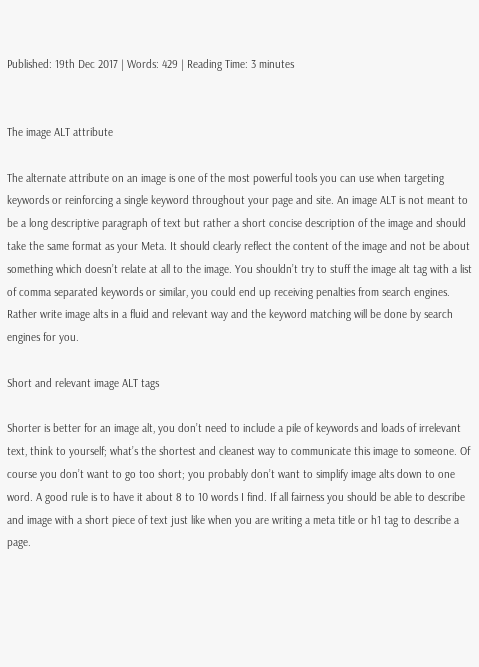Published: 19th Dec 2017 | Words: 429 | Reading Time: 3 minutes


The image ALT attribute

The alternate attribute on an image is one of the most powerful tools you can use when targeting keywords or reinforcing a single keyword throughout your page and site. An image ALT is not meant to be a long descriptive paragraph of text but rather a short concise description of the image and should take the same format as your Meta. It should clearly reflect the content of the image and not be about something which doesn’t relate at all to the image. You shouldn’t try to stuff the image alt tag with a list of comma separated keywords or similar, you could end up receiving penalties from search engines. Rather write image alts in a fluid and relevant way and the keyword matching will be done by search engines for you.

Short and relevant image ALT tags

Shorter is better for an image alt, you don’t need to include a pile of keywords and loads of irrelevant text, think to yourself; what’s the shortest and cleanest way to communicate this image to someone. Of course you don’t want to go too short; you probably don’t want to simplify image alts down to one word. A good rule is to have it about 8 to 10 words I find. If all fairness you should be able to describe and image with a short piece of text just like when you are writing a meta title or h1 tag to describe a page.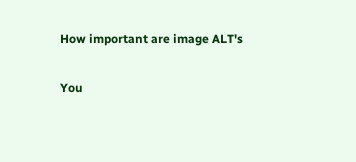How important are image ALT's

You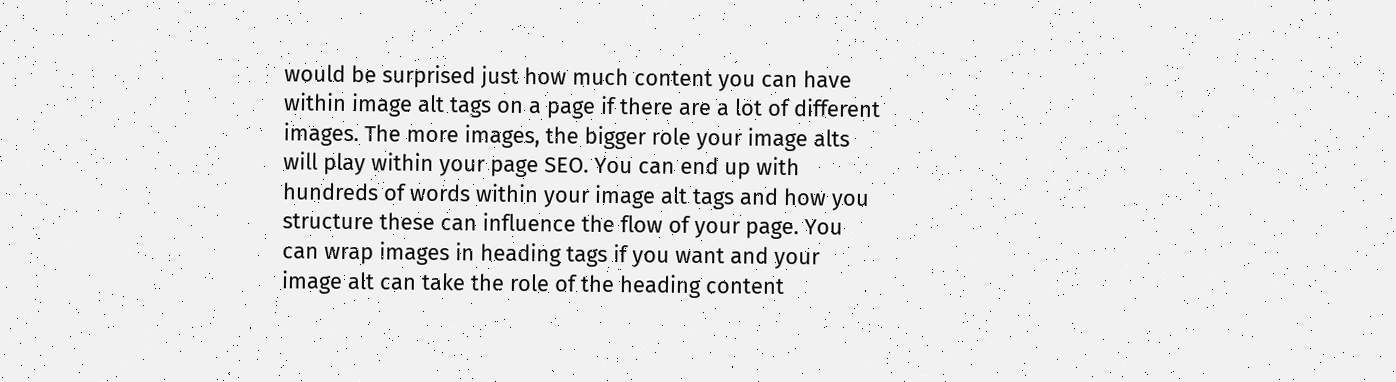would be surprised just how much content you can have within image alt tags on a page if there are a lot of different images. The more images, the bigger role your image alts will play within your page SEO. You can end up with hundreds of words within your image alt tags and how you structure these can influence the flow of your page. You can wrap images in heading tags if you want and your image alt can take the role of the heading content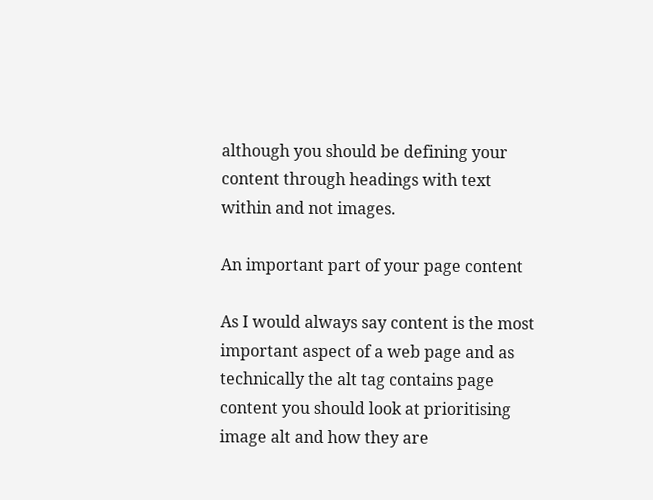although you should be defining your content through headings with text within and not images.

An important part of your page content

As I would always say content is the most important aspect of a web page and as technically the alt tag contains page content you should look at prioritising image alt and how they are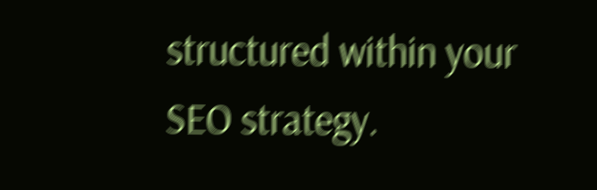structured within your SEO strategy.